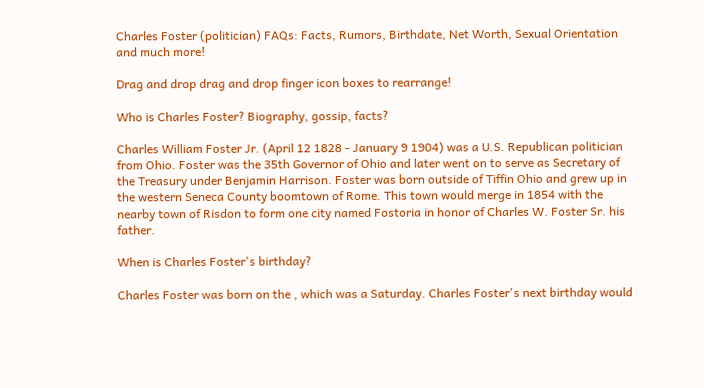Charles Foster (politician) FAQs: Facts, Rumors, Birthdate, Net Worth, Sexual Orientation and much more!

Drag and drop drag and drop finger icon boxes to rearrange!

Who is Charles Foster? Biography, gossip, facts?

Charles William Foster Jr. (April 12 1828 - January 9 1904) was a U.S. Republican politician from Ohio. Foster was the 35th Governor of Ohio and later went on to serve as Secretary of the Treasury under Benjamin Harrison. Foster was born outside of Tiffin Ohio and grew up in the western Seneca County boomtown of Rome. This town would merge in 1854 with the nearby town of Risdon to form one city named Fostoria in honor of Charles W. Foster Sr. his father.

When is Charles Foster's birthday?

Charles Foster was born on the , which was a Saturday. Charles Foster's next birthday would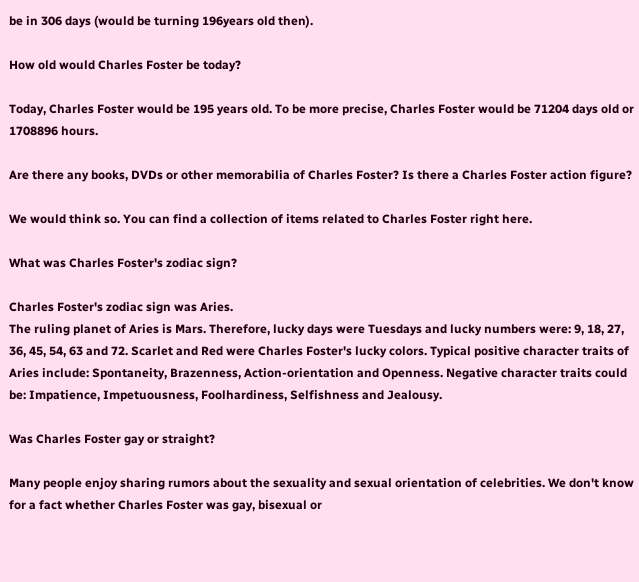be in 306 days (would be turning 196years old then).

How old would Charles Foster be today?

Today, Charles Foster would be 195 years old. To be more precise, Charles Foster would be 71204 days old or 1708896 hours.

Are there any books, DVDs or other memorabilia of Charles Foster? Is there a Charles Foster action figure?

We would think so. You can find a collection of items related to Charles Foster right here.

What was Charles Foster's zodiac sign?

Charles Foster's zodiac sign was Aries.
The ruling planet of Aries is Mars. Therefore, lucky days were Tuesdays and lucky numbers were: 9, 18, 27, 36, 45, 54, 63 and 72. Scarlet and Red were Charles Foster's lucky colors. Typical positive character traits of Aries include: Spontaneity, Brazenness, Action-orientation and Openness. Negative character traits could be: Impatience, Impetuousness, Foolhardiness, Selfishness and Jealousy.

Was Charles Foster gay or straight?

Many people enjoy sharing rumors about the sexuality and sexual orientation of celebrities. We don't know for a fact whether Charles Foster was gay, bisexual or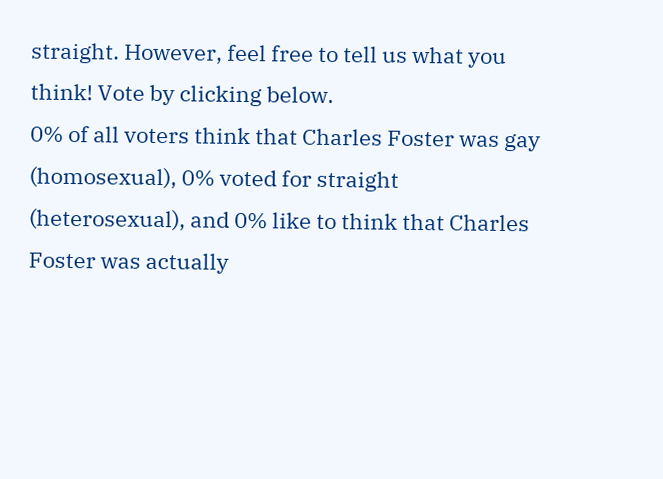straight. However, feel free to tell us what you think! Vote by clicking below.
0% of all voters think that Charles Foster was gay (homosexual), 0% voted for straight (heterosexual), and 0% like to think that Charles Foster was actually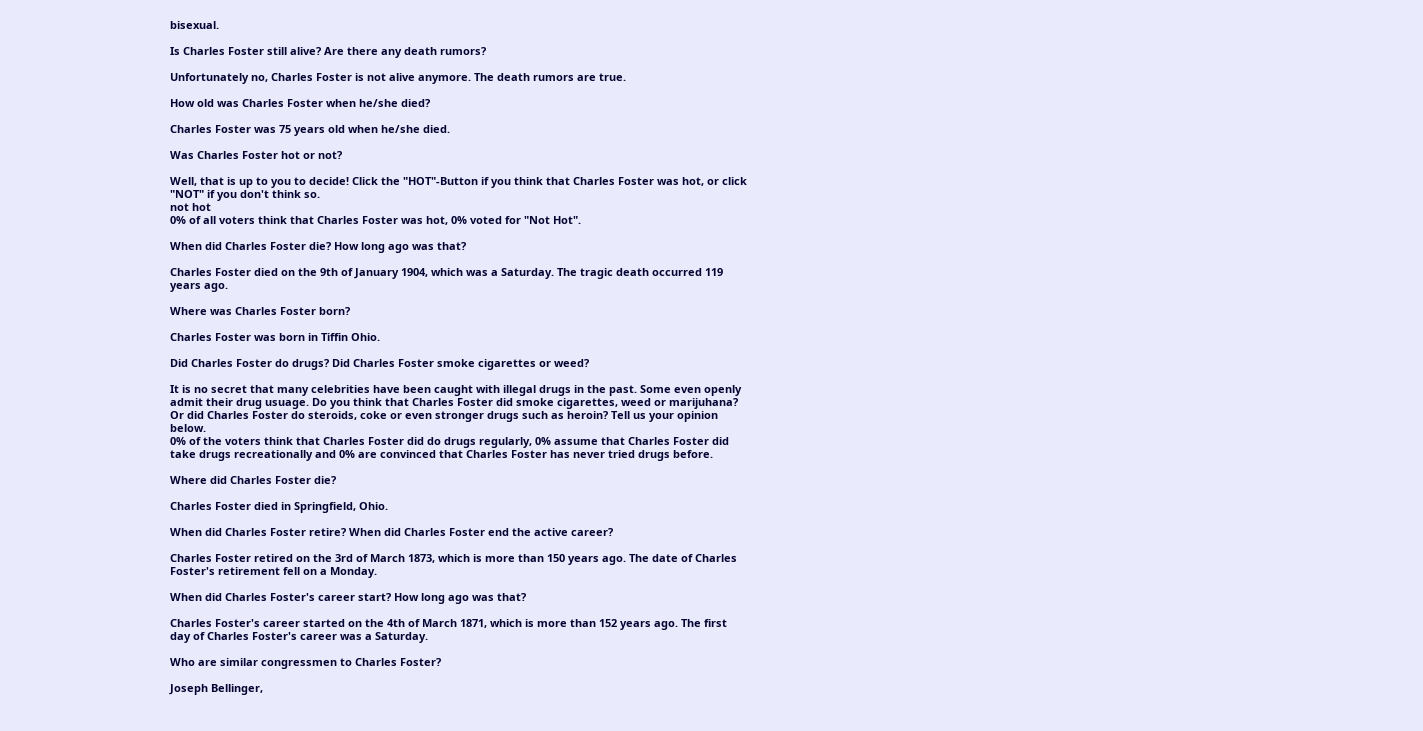bisexual.

Is Charles Foster still alive? Are there any death rumors?

Unfortunately no, Charles Foster is not alive anymore. The death rumors are true.

How old was Charles Foster when he/she died?

Charles Foster was 75 years old when he/she died.

Was Charles Foster hot or not?

Well, that is up to you to decide! Click the "HOT"-Button if you think that Charles Foster was hot, or click "NOT" if you don't think so.
not hot
0% of all voters think that Charles Foster was hot, 0% voted for "Not Hot".

When did Charles Foster die? How long ago was that?

Charles Foster died on the 9th of January 1904, which was a Saturday. The tragic death occurred 119 years ago.

Where was Charles Foster born?

Charles Foster was born in Tiffin Ohio.

Did Charles Foster do drugs? Did Charles Foster smoke cigarettes or weed?

It is no secret that many celebrities have been caught with illegal drugs in the past. Some even openly admit their drug usuage. Do you think that Charles Foster did smoke cigarettes, weed or marijuhana? Or did Charles Foster do steroids, coke or even stronger drugs such as heroin? Tell us your opinion below.
0% of the voters think that Charles Foster did do drugs regularly, 0% assume that Charles Foster did take drugs recreationally and 0% are convinced that Charles Foster has never tried drugs before.

Where did Charles Foster die?

Charles Foster died in Springfield, Ohio.

When did Charles Foster retire? When did Charles Foster end the active career?

Charles Foster retired on the 3rd of March 1873, which is more than 150 years ago. The date of Charles Foster's retirement fell on a Monday.

When did Charles Foster's career start? How long ago was that?

Charles Foster's career started on the 4th of March 1871, which is more than 152 years ago. The first day of Charles Foster's career was a Saturday.

Who are similar congressmen to Charles Foster?

Joseph Bellinger,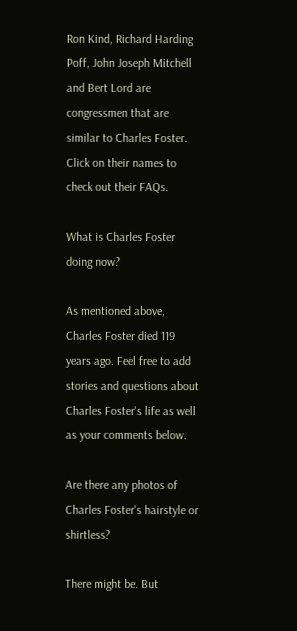Ron Kind, Richard Harding Poff, John Joseph Mitchell and Bert Lord are congressmen that are similar to Charles Foster. Click on their names to check out their FAQs.

What is Charles Foster doing now?

As mentioned above, Charles Foster died 119 years ago. Feel free to add stories and questions about Charles Foster's life as well as your comments below.

Are there any photos of Charles Foster's hairstyle or shirtless?

There might be. But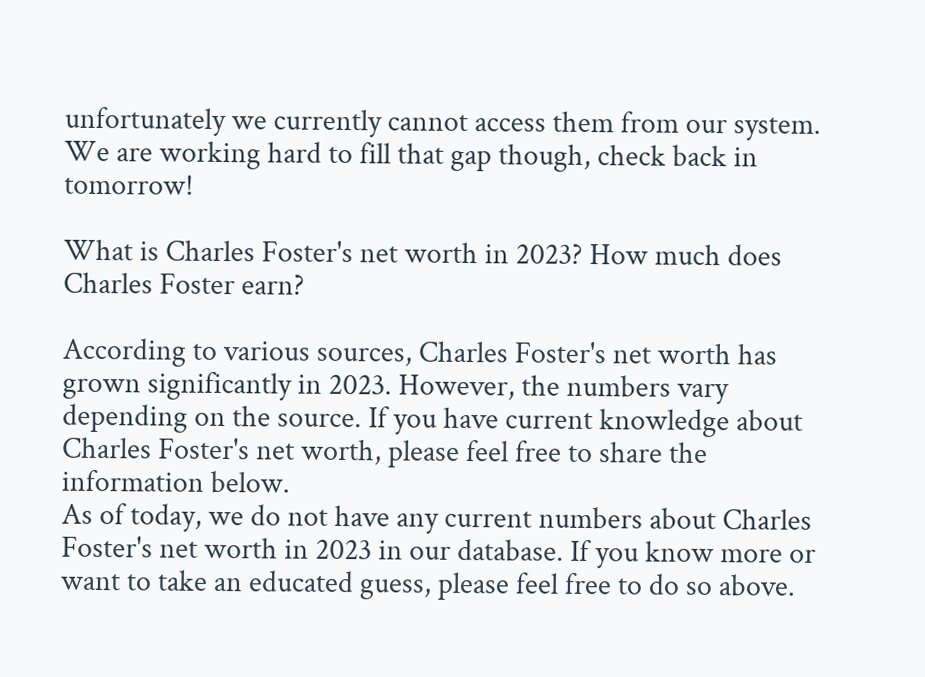unfortunately we currently cannot access them from our system. We are working hard to fill that gap though, check back in tomorrow!

What is Charles Foster's net worth in 2023? How much does Charles Foster earn?

According to various sources, Charles Foster's net worth has grown significantly in 2023. However, the numbers vary depending on the source. If you have current knowledge about Charles Foster's net worth, please feel free to share the information below.
As of today, we do not have any current numbers about Charles Foster's net worth in 2023 in our database. If you know more or want to take an educated guess, please feel free to do so above.